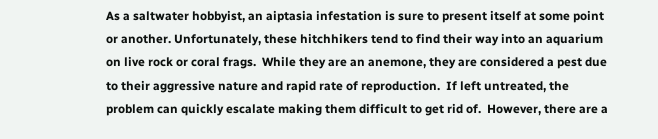As a saltwater hobbyist, an aiptasia infestation is sure to present itself at some point or another. Unfortunately, these hitchhikers tend to find their way into an aquarium on live rock or coral frags.  While they are an anemone, they are considered a pest due to their aggressive nature and rapid rate of reproduction.  If left untreated, the problem can quickly escalate making them difficult to get rid of.  However, there are a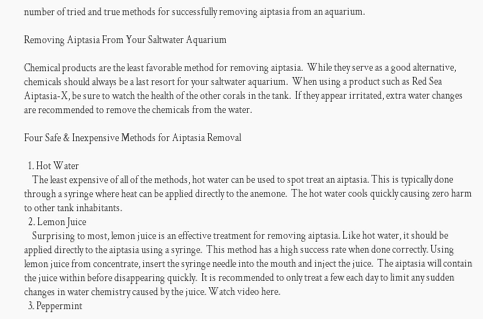number of tried and true methods for successfully removing aiptasia from an aquarium.

Removing Aiptasia From Your Saltwater Aquarium

Chemical products are the least favorable method for removing aiptasia.  While they serve as a good alternative, chemicals should always be a last resort for your saltwater aquarium.  When using a product such as Red Sea Aiptasia-X, be sure to watch the health of the other corals in the tank.  If they appear irritated, extra water changes are recommended to remove the chemicals from the water.

Four Safe & Inexpensive Methods for Aiptasia Removal

  1. Hot Water
    The least expensive of all of the methods, hot water can be used to spot treat an aiptasia. This is typically done through a syringe where heat can be applied directly to the anemone.  The hot water cools quickly causing zero harm to other tank inhabitants.
  2. Lemon Juice
    Surprising to most, lemon juice is an effective treatment for removing aiptasia. Like hot water, it should be applied directly to the aiptasia using a syringe.  This method has a high success rate when done correctly. Using lemon juice from concentrate, insert the syringe needle into the mouth and inject the juice.  The aiptasia will contain the juice within before disappearing quickly.  It is recommended to only treat a few each day to limit any sudden changes in water chemistry caused by the juice. Watch video here.
  3. Peppermint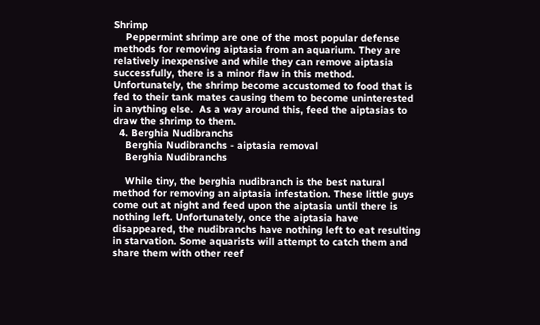Shrimp
    Peppermint shrimp are one of the most popular defense methods for removing aiptasia from an aquarium. They are relatively inexpensive and while they can remove aiptasia successfully, there is a minor flaw in this method.  Unfortunately, the shrimp become accustomed to food that is fed to their tank mates causing them to become uninterested in anything else.  As a way around this, feed the aiptasias to draw the shrimp to them.
  4. Berghia Nudibranchs
    Berghia Nudibranchs - aiptasia removal
    Berghia Nudibranchs

    While tiny, the berghia nudibranch is the best natural method for removing an aiptasia infestation. These little guys come out at night and feed upon the aiptasia until there is nothing left. Unfortunately, once the aiptasia have disappeared, the nudibranchs have nothing left to eat resulting in starvation. Some aquarists will attempt to catch them and share them with other reef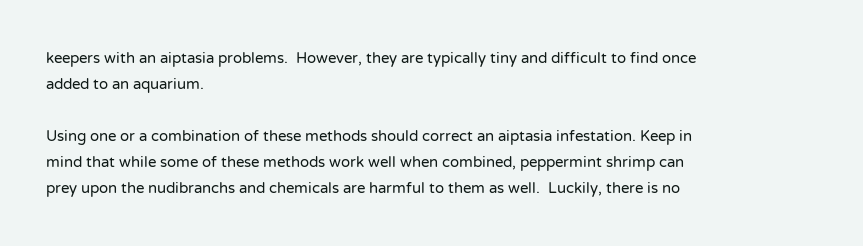keepers with an aiptasia problems.  However, they are typically tiny and difficult to find once added to an aquarium.

Using one or a combination of these methods should correct an aiptasia infestation. Keep in mind that while some of these methods work well when combined, peppermint shrimp can prey upon the nudibranchs and chemicals are harmful to them as well.  Luckily, there is no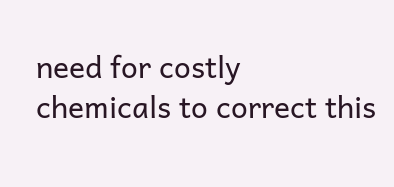need for costly chemicals to correct this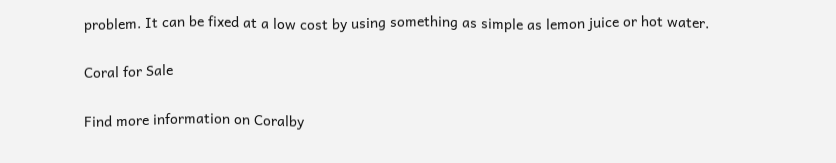problem. It can be fixed at a low cost by using something as simple as lemon juice or hot water.

Coral for Sale

Find more information on Coralby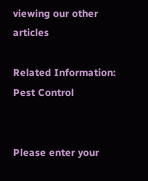viewing our other articles

Related Information: Pest Control


Please enter your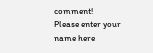comment!
Please enter your name here